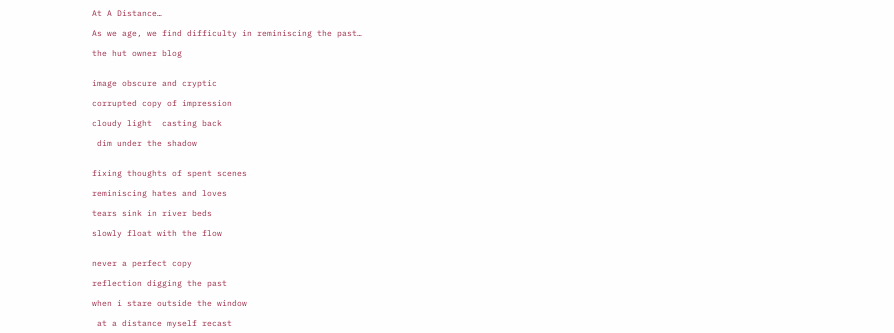At A Distance…

As we age, we find difficulty in reminiscing the past…

the hut owner blog


image obscure and cryptic

corrupted copy of impression

cloudy light  casting back

 dim under the shadow


fixing thoughts of spent scenes

reminiscing hates and loves

tears sink in river beds

slowly float with the flow


never a perfect copy

reflection digging the past

when i stare outside the window

 at a distance myself recast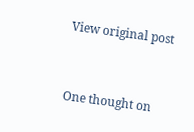View original post


One thought on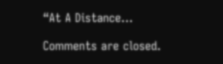“At A Distance…

Comments are closed.